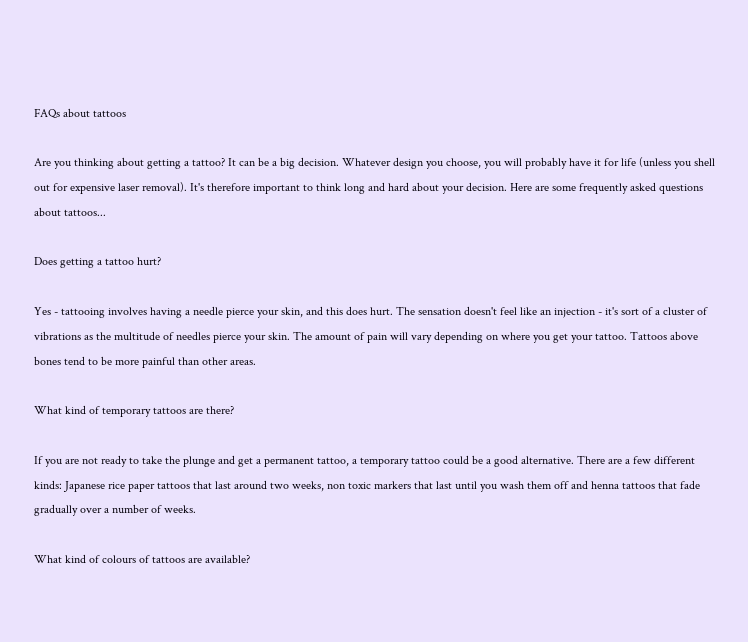FAQs about tattoos

Are you thinking about getting a tattoo? It can be a big decision. Whatever design you choose, you will probably have it for life (unless you shell out for expensive laser removal). It's therefore important to think long and hard about your decision. Here are some frequently asked questions about tattoos...

Does getting a tattoo hurt?

Yes - tattooing involves having a needle pierce your skin, and this does hurt. The sensation doesn't feel like an injection - it's sort of a cluster of vibrations as the multitude of needles pierce your skin. The amount of pain will vary depending on where you get your tattoo. Tattoos above bones tend to be more painful than other areas.

What kind of temporary tattoos are there?

If you are not ready to take the plunge and get a permanent tattoo, a temporary tattoo could be a good alternative. There are a few different kinds: Japanese rice paper tattoos that last around two weeks, non toxic markers that last until you wash them off and henna tattoos that fade gradually over a number of weeks.

What kind of colours of tattoos are available?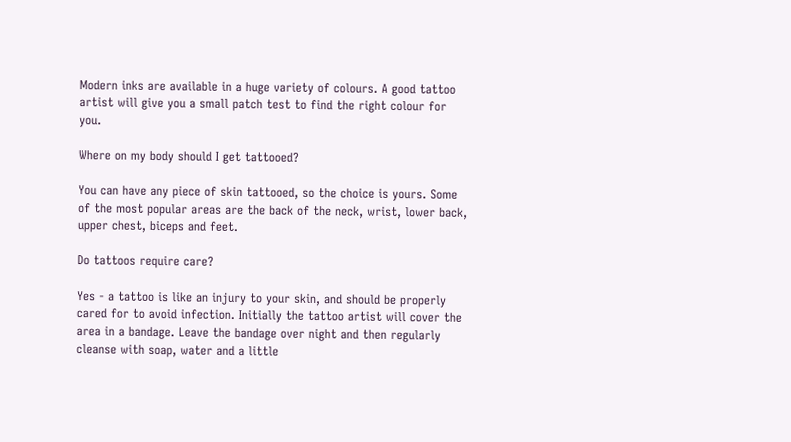Modern inks are available in a huge variety of colours. A good tattoo artist will give you a small patch test to find the right colour for you.

Where on my body should I get tattooed?

You can have any piece of skin tattooed, so the choice is yours. Some of the most popular areas are the back of the neck, wrist, lower back, upper chest, biceps and feet.

Do tattoos require care?

Yes - a tattoo is like an injury to your skin, and should be properly cared for to avoid infection. Initially the tattoo artist will cover the area in a bandage. Leave the bandage over night and then regularly cleanse with soap, water and a little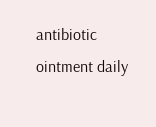antibiotic ointment daily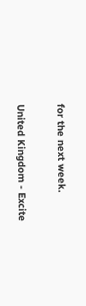for the next week.

United Kingdom - Excite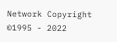Network Copyright ©1995 - 2022